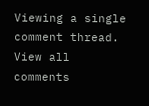Viewing a single comment thread. View all comments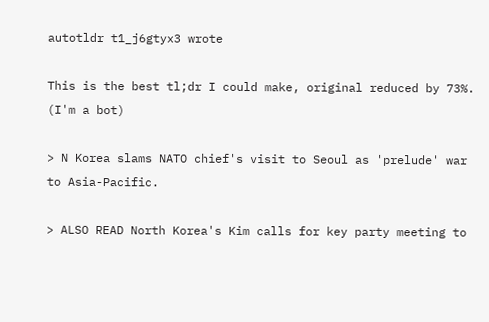autotldr t1_j6gtyx3 wrote

This is the best tl;dr I could make, original reduced by 73%. (I'm a bot)

> N Korea slams NATO chief's visit to Seoul as 'prelude' war to Asia-Pacific.

> ALSO READ North Korea's Kim calls for key party meeting to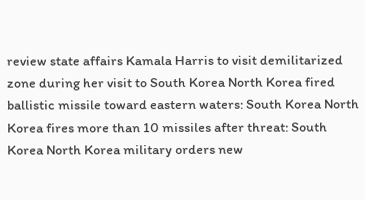review state affairs Kamala Harris to visit demilitarized zone during her visit to South Korea North Korea fired ballistic missile toward eastern waters: South Korea North Korea fires more than 10 missiles after threat: South Korea North Korea military orders new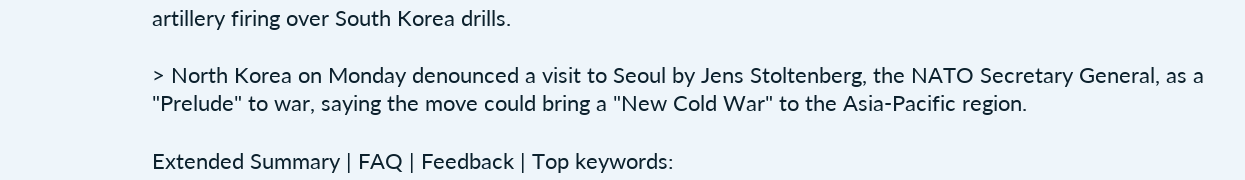artillery firing over South Korea drills.

> North Korea on Monday denounced a visit to Seoul by Jens Stoltenberg, the NATO Secretary General, as a "Prelude" to war, saying the move could bring a "New Cold War" to the Asia-Pacific region.

Extended Summary | FAQ | Feedback | Top keywords: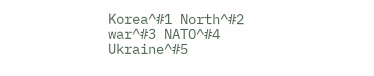Korea^#1 North^#2 war^#3 NATO^#4 Ukraine^#5